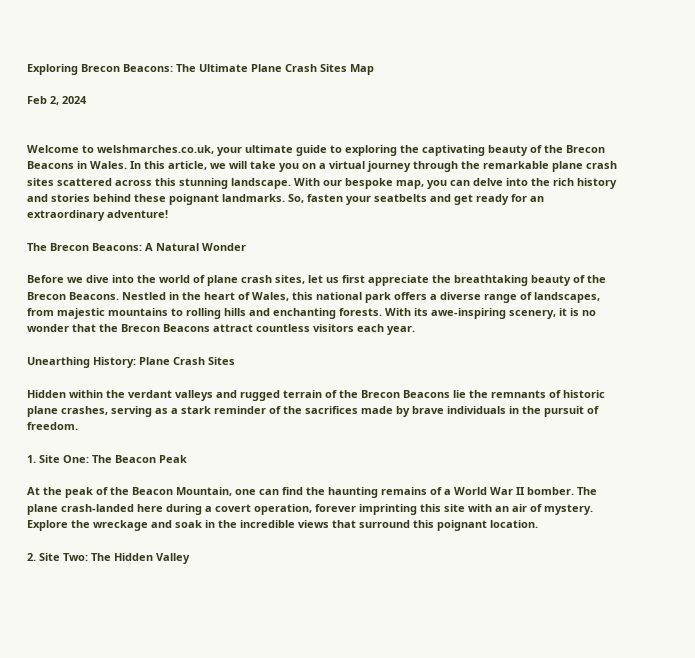Exploring Brecon Beacons: The Ultimate Plane Crash Sites Map

Feb 2, 2024


Welcome to welshmarches.co.uk, your ultimate guide to exploring the captivating beauty of the Brecon Beacons in Wales. In this article, we will take you on a virtual journey through the remarkable plane crash sites scattered across this stunning landscape. With our bespoke map, you can delve into the rich history and stories behind these poignant landmarks. So, fasten your seatbelts and get ready for an extraordinary adventure!

The Brecon Beacons: A Natural Wonder

Before we dive into the world of plane crash sites, let us first appreciate the breathtaking beauty of the Brecon Beacons. Nestled in the heart of Wales, this national park offers a diverse range of landscapes, from majestic mountains to rolling hills and enchanting forests. With its awe-inspiring scenery, it is no wonder that the Brecon Beacons attract countless visitors each year.

Unearthing History: Plane Crash Sites

Hidden within the verdant valleys and rugged terrain of the Brecon Beacons lie the remnants of historic plane crashes, serving as a stark reminder of the sacrifices made by brave individuals in the pursuit of freedom.

1. Site One: The Beacon Peak

At the peak of the Beacon Mountain, one can find the haunting remains of a World War II bomber. The plane crash-landed here during a covert operation, forever imprinting this site with an air of mystery. Explore the wreckage and soak in the incredible views that surround this poignant location.

2. Site Two: The Hidden Valley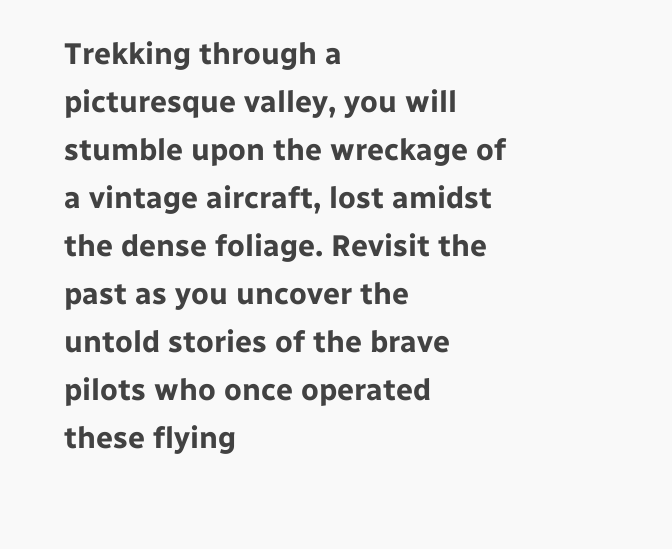Trekking through a picturesque valley, you will stumble upon the wreckage of a vintage aircraft, lost amidst the dense foliage. Revisit the past as you uncover the untold stories of the brave pilots who once operated these flying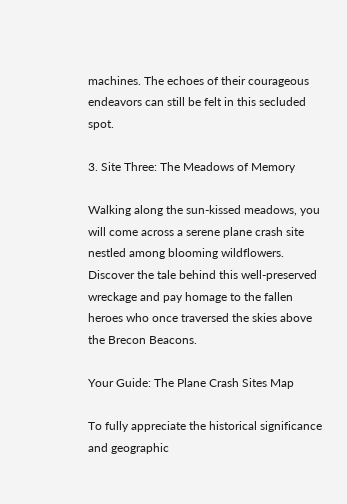machines. The echoes of their courageous endeavors can still be felt in this secluded spot.

3. Site Three: The Meadows of Memory

Walking along the sun-kissed meadows, you will come across a serene plane crash site nestled among blooming wildflowers. Discover the tale behind this well-preserved wreckage and pay homage to the fallen heroes who once traversed the skies above the Brecon Beacons.

Your Guide: The Plane Crash Sites Map

To fully appreciate the historical significance and geographic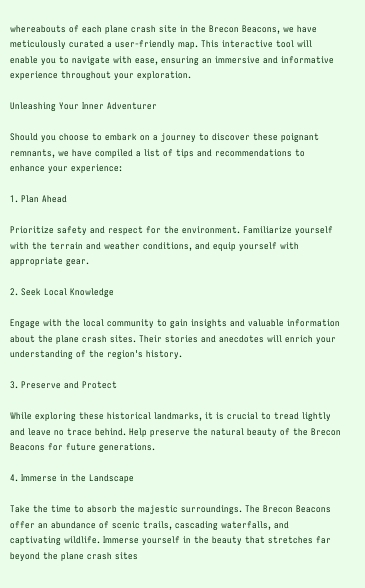whereabouts of each plane crash site in the Brecon Beacons, we have meticulously curated a user-friendly map. This interactive tool will enable you to navigate with ease, ensuring an immersive and informative experience throughout your exploration.

Unleashing Your Inner Adventurer

Should you choose to embark on a journey to discover these poignant remnants, we have compiled a list of tips and recommendations to enhance your experience:

1. Plan Ahead

Prioritize safety and respect for the environment. Familiarize yourself with the terrain and weather conditions, and equip yourself with appropriate gear.

2. Seek Local Knowledge

Engage with the local community to gain insights and valuable information about the plane crash sites. Their stories and anecdotes will enrich your understanding of the region's history.

3. Preserve and Protect

While exploring these historical landmarks, it is crucial to tread lightly and leave no trace behind. Help preserve the natural beauty of the Brecon Beacons for future generations.

4. Immerse in the Landscape

Take the time to absorb the majestic surroundings. The Brecon Beacons offer an abundance of scenic trails, cascading waterfalls, and captivating wildlife. Immerse yourself in the beauty that stretches far beyond the plane crash sites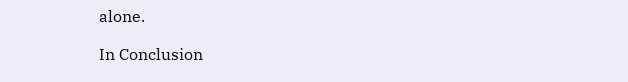alone.

In Conclusion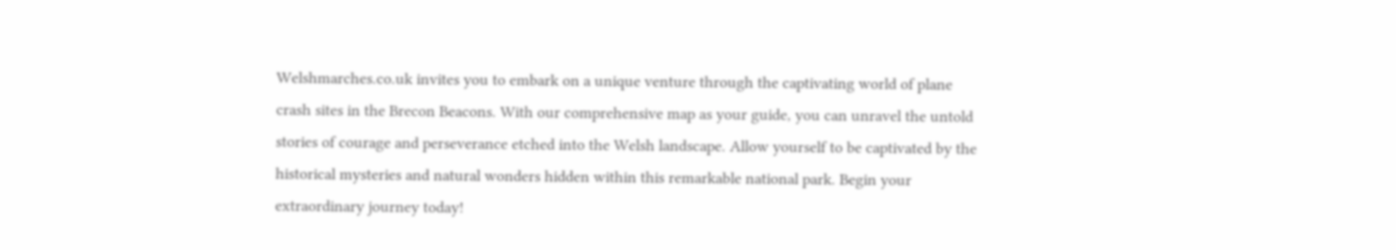Welshmarches.co.uk invites you to embark on a unique venture through the captivating world of plane crash sites in the Brecon Beacons. With our comprehensive map as your guide, you can unravel the untold stories of courage and perseverance etched into the Welsh landscape. Allow yourself to be captivated by the historical mysteries and natural wonders hidden within this remarkable national park. Begin your extraordinary journey today!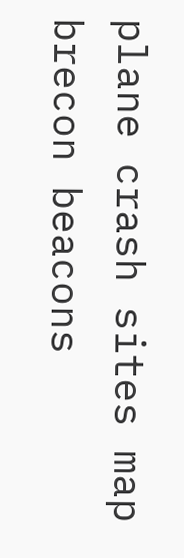plane crash sites map brecon beacons